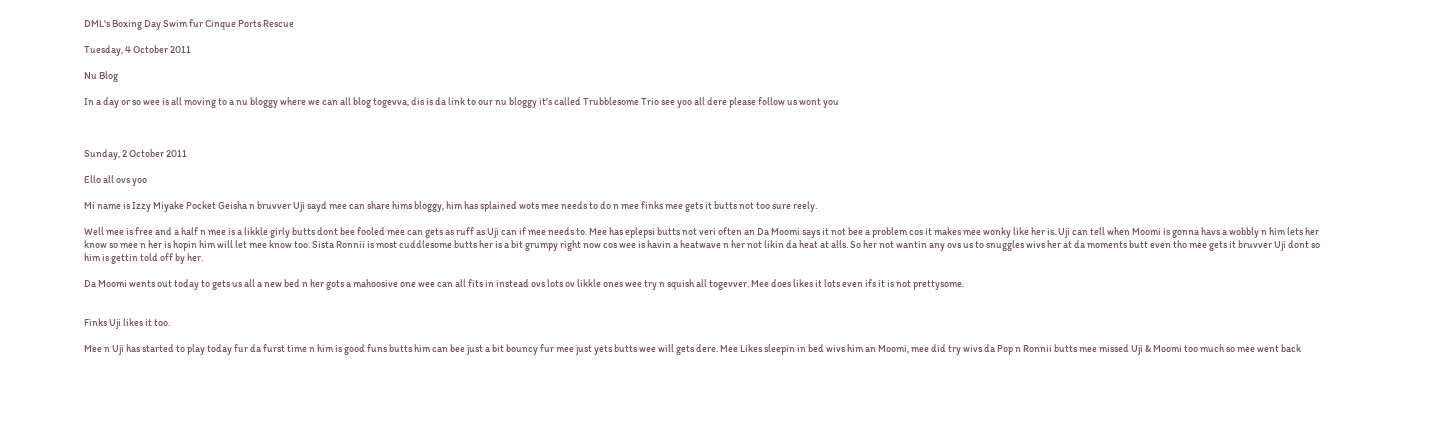DML's Boxing Day Swim fur Cinque Ports Rescue

Tuesday, 4 October 2011

Nu Blog

In a day or so wee is all moving to a nu bloggy where we can all blog togevva, dis is da link to our nu bloggy it's called Trubblesome Trio see yoo all dere please follow us wont you



Sunday, 2 October 2011

Ello all ovs yoo

Mi name is Izzy Miyake Pocket Geisha n bruvver Uji sayd mee can share hims bloggy, him has splained wots mee needs to do n mee finks mee gets it butts not too sure reely.

Well mee is free and a half n mee is a likkle girly butts dont bee fooled mee can gets as ruff as Uji can if mee needs to. Mee has eplepsi butts not veri often an Da Moomi says it not bee a problem cos it makes mee wonky like her is. Uji can tell when Moomi is gonna havs a wobbly n him lets her know so mee n her is hopin him will let mee know too. Sista Ronnii is most cuddlesome butts her is a bit grumpy right now cos wee is havin a heatwave n her not likin da heat at alls. So her not wantin any ovs us to snuggles wivs her at da moments butt even tho mee gets it bruvver Uji dont so him is gettin told off by her.

Da Moomi wents out today to gets us all a new bed n her gots a mahoosive one wee can all fits in instead ovs lots ov likkle ones wee try n squish all togevver. Mee does likes it lots even ifs it is not prettysome.


Finks Uji likes it too.

Mee n Uji has started to play today fur da furst time n him is good funs butts him can bee just a bit bouncy fur mee just yets butts wee will gets dere. Mee Likes sleepin in bed wivs him an Moomi, mee did try wivs da Pop n Ronnii butts mee missed Uji & Moomi too much so mee went back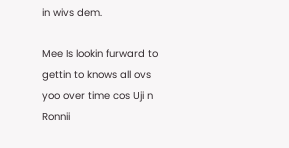in wivs dem.

Mee Is lookin furward to gettin to knows all ovs yoo over time cos Uji n Ronnii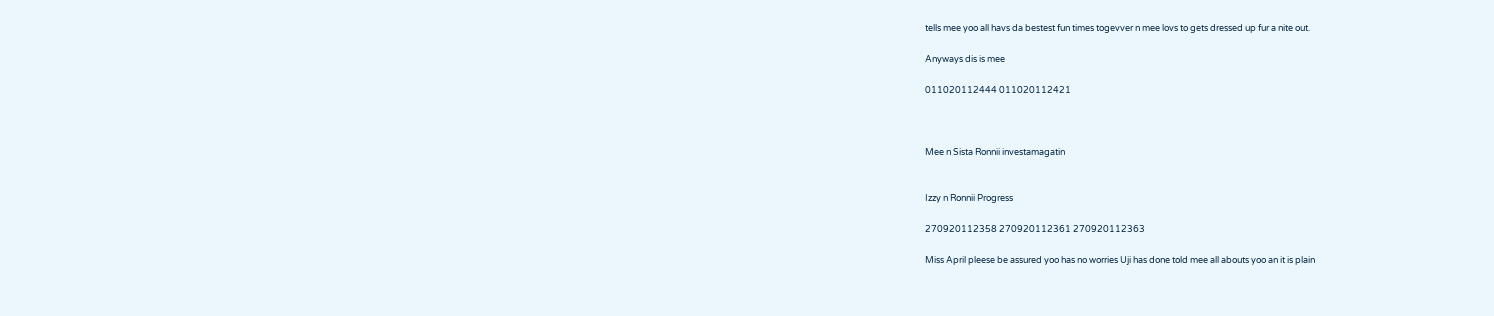tells mee yoo all havs da bestest fun times togevver n mee lovs to gets dressed up fur a nite out.

Anyways dis is mee

011020112444 011020112421



Mee n Sista Ronnii investamagatin


Izzy n Ronnii Progress

270920112358 270920112361 270920112363

Miss April pleese be assured yoo has no worries Uji has done told mee all abouts yoo an it is plain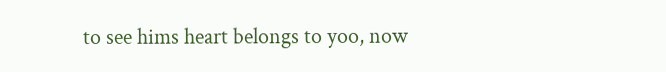to see hims heart belongs to yoo, now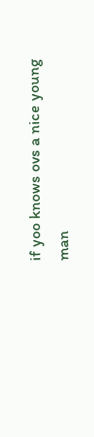if yoo knows ovs a nice young man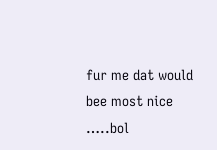fur me dat would bee most nice …..bol